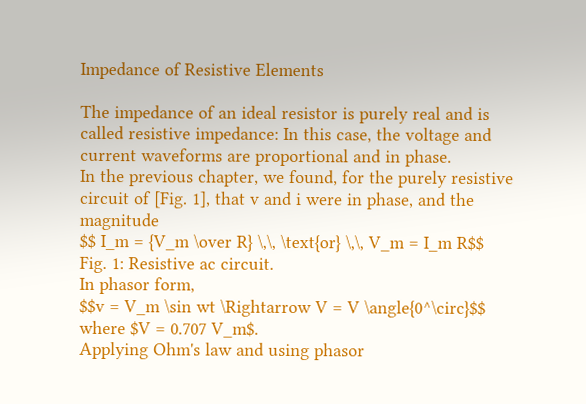Impedance of Resistive Elements

The impedance of an ideal resistor is purely real and is called resistive impedance: In this case, the voltage and current waveforms are proportional and in phase.
In the previous chapter, we found, for the purely resistive circuit of [Fig. 1], that v and i were in phase, and the magnitude
$$ I_m = {V_m \over R} \,\, \text{or} \,\, V_m = I_m R$$
Fig. 1: Resistive ac circuit.
In phasor form,
$$v = V_m \sin wt \Rightarrow V = V \angle{0^\circ}$$
where $V = 0.707 V_m$.
Applying Ohm's law and using phasor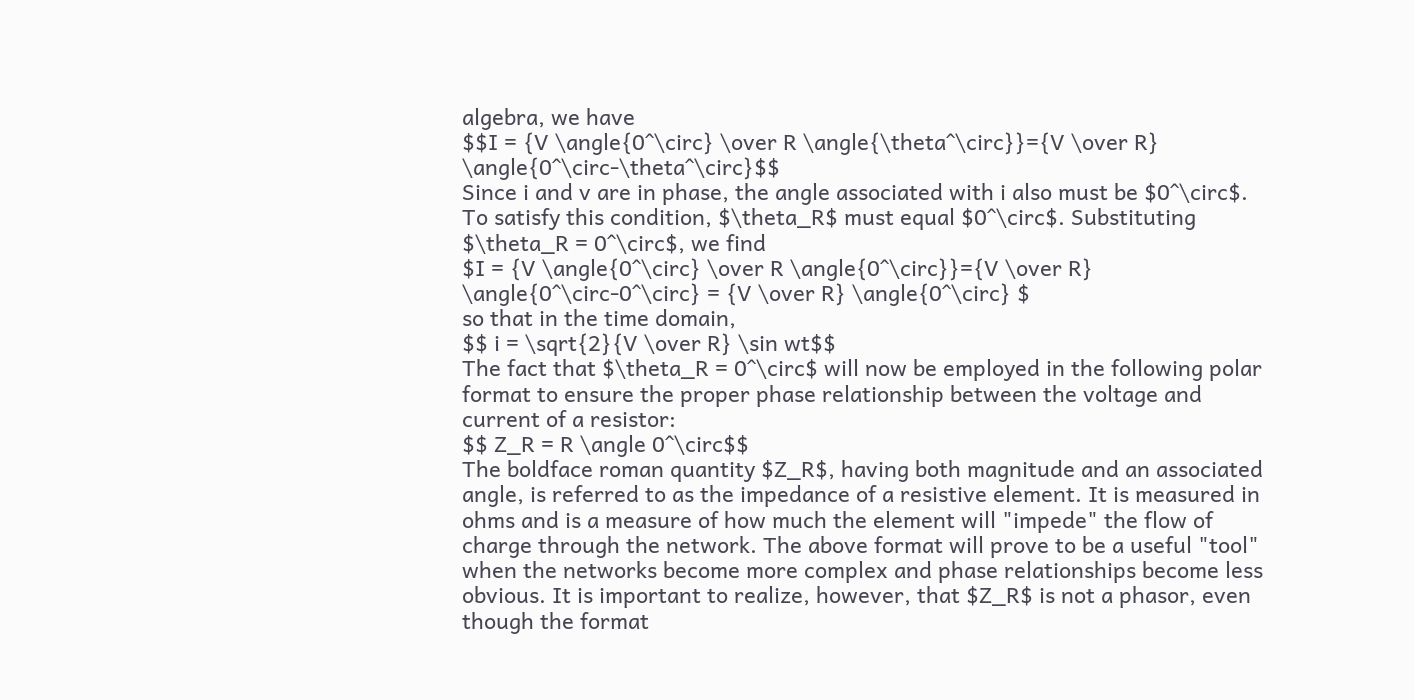algebra, we have
$$I = {V \angle{0^\circ} \over R \angle{\theta^\circ}}={V \over R} \angle{0^\circ-\theta^\circ}$$
Since i and v are in phase, the angle associated with i also must be $0^\circ$.
To satisfy this condition, $\theta_R$ must equal $0^\circ$. Substituting $\theta_R = 0^\circ$, we find
$I = {V \angle{0^\circ} \over R \angle{0^\circ}}={V \over R} \angle{0^\circ-0^\circ} = {V \over R} \angle{0^\circ} $
so that in the time domain,
$$ i = \sqrt{2}{V \over R} \sin wt$$
The fact that $\theta_R = 0^\circ$ will now be employed in the following polar format to ensure the proper phase relationship between the voltage and current of a resistor:
$$ Z_R = R \angle 0^\circ$$
The boldface roman quantity $Z_R$, having both magnitude and an associated angle, is referred to as the impedance of a resistive element. It is measured in ohms and is a measure of how much the element will "impede" the flow of charge through the network. The above format will prove to be a useful "tool" when the networks become more complex and phase relationships become less obvious. It is important to realize, however, that $Z_R$ is not a phasor, even though the format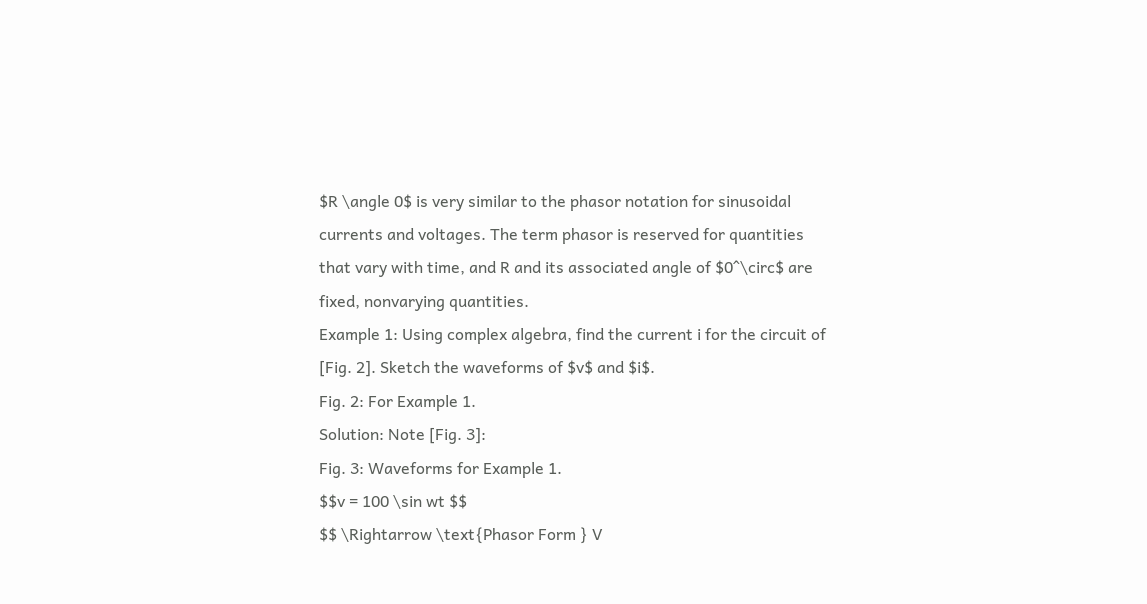$R \angle 0$ is very similar to the phasor notation for sinusoidal currents and voltages. The term phasor is reserved for quantities that vary with time, and R and its associated angle of $0^\circ$ are fixed, nonvarying quantities.
Example 1: Using complex algebra, find the current i for the circuit of [Fig. 2]. Sketch the waveforms of $v$ and $i$.
Fig. 2: For Example 1.
Solution: Note [Fig. 3]:
Fig. 3: Waveforms for Example 1.
$$v = 100 \sin wt $$
$$ \Rightarrow \text{Phasor Form } V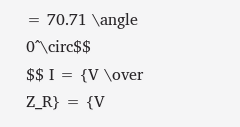= 70.71 \angle 0^\circ$$
$$ I = {V \over Z_R} = {V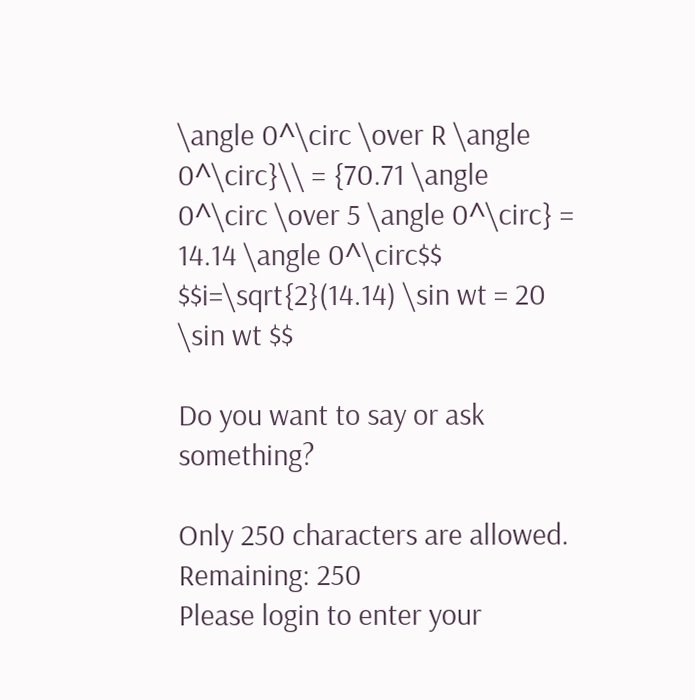\angle 0^\circ \over R \angle 0^\circ}\\ = {70.71 \angle 0^\circ \over 5 \angle 0^\circ} = 14.14 \angle 0^\circ$$
$$i=\sqrt{2}(14.14) \sin wt = 20 \sin wt $$

Do you want to say or ask something?

Only 250 characters are allowed. Remaining: 250
Please login to enter your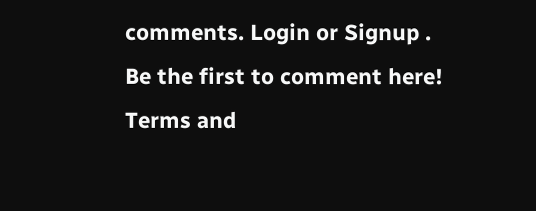comments. Login or Signup .
Be the first to comment here!
Terms and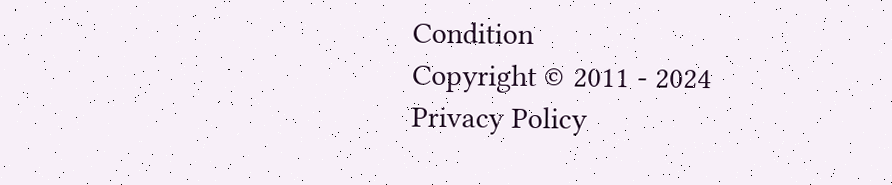Condition
Copyright © 2011 - 2024
Privacy Policy